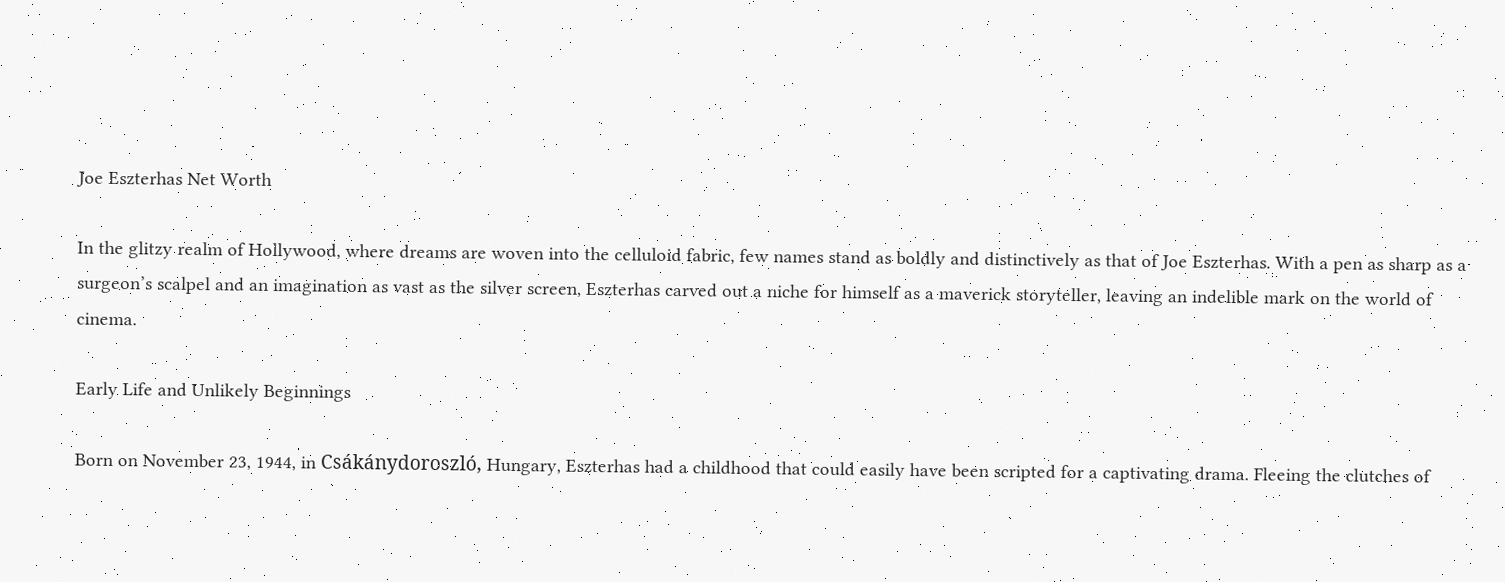Joe Eszterhas Net Worth

In the glitzy realm of Hollywood, where dreams are woven into the celluloid fabric, few names stand as boldly and distinctively as that of Joe Eszterhas. With a pen as sharp as a surgeon’s scalpel and an imagination as vast as the silver screen, Eszterhas carved out a niche for himself as a maverick storyteller, leaving an indelible mark on the world of cinema.

Early Life and Unlikely Beginnings

Born on November 23, 1944, in Csákánydoroszló, Hungary, Eszterhas had a childhood that could easily have been scripted for a captivating drama. Fleeing the clutches of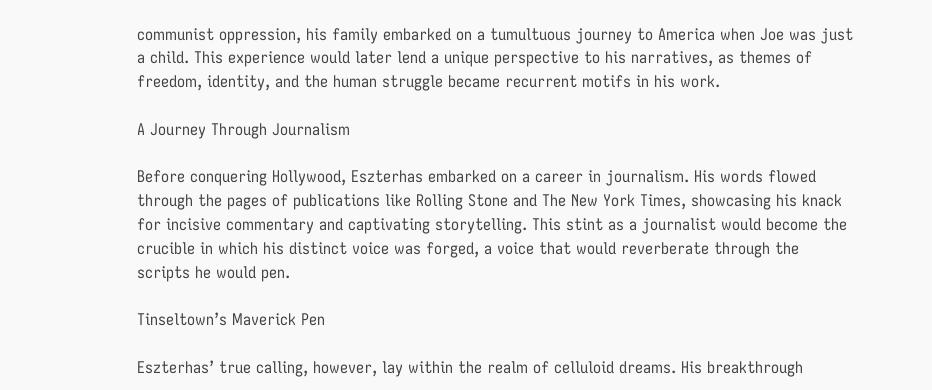communist oppression, his family embarked on a tumultuous journey to America when Joe was just a child. This experience would later lend a unique perspective to his narratives, as themes of freedom, identity, and the human struggle became recurrent motifs in his work.

A Journey Through Journalism

Before conquering Hollywood, Eszterhas embarked on a career in journalism. His words flowed through the pages of publications like Rolling Stone and The New York Times, showcasing his knack for incisive commentary and captivating storytelling. This stint as a journalist would become the crucible in which his distinct voice was forged, a voice that would reverberate through the scripts he would pen.

Tinseltown’s Maverick Pen

Eszterhas’ true calling, however, lay within the realm of celluloid dreams. His breakthrough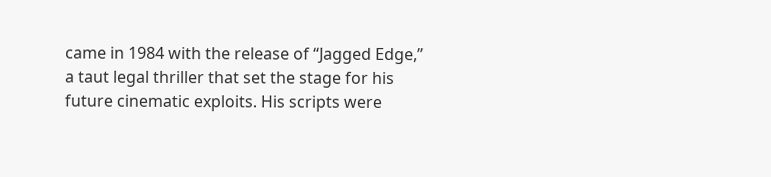came in 1984 with the release of “Jagged Edge,” a taut legal thriller that set the stage for his future cinematic exploits. His scripts were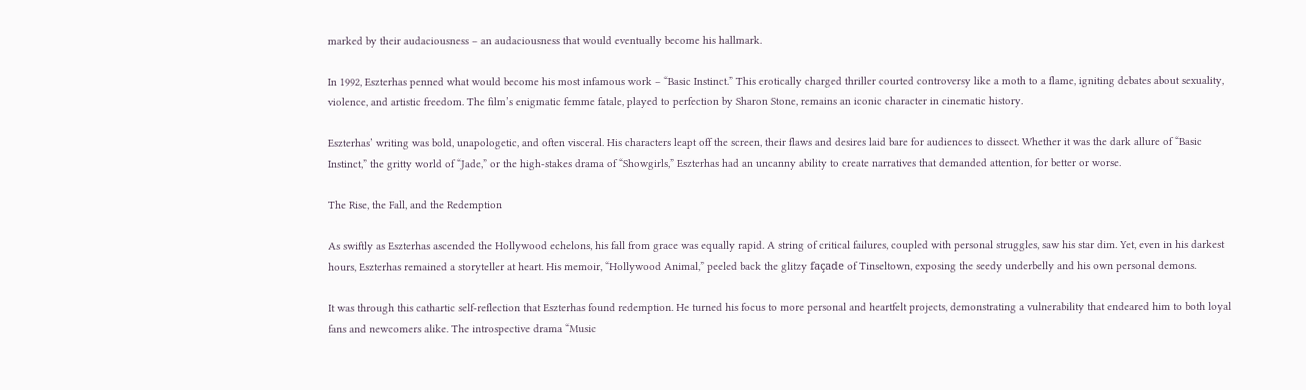marked by their audaciousness – an audaciousness that would eventually become his hallmark.

In 1992, Eszterhas penned what would become his most infamous work – “Basic Instinct.” This erotically charged thriller courted controversy like a moth to a flame, igniting debates about sexuality, violence, and artistic freedom. The film’s enigmatic femme fatale, played to perfection by Sharon Stone, remains an iconic character in cinematic history.

Eszterhas’ writing was bold, unapologetic, and often visceral. His characters leapt off the screen, their flaws and desires laid bare for audiences to dissect. Whether it was the dark allure of “Basic Instinct,” the gritty world of “Jade,” or the high-stakes drama of “Showgirls,” Eszterhas had an uncanny ability to create narratives that demanded attention, for better or worse.

The Rise, the Fall, and the Redemption

As swiftly as Eszterhas ascended the Hollywood echelons, his fall from grace was equally rapid. A string of critical failures, coupled with personal struggles, saw his star dim. Yet, even in his darkest hours, Eszterhas remained a storyteller at heart. His memoir, “Hollywood Animal,” peeled back the glitzy façade of Tinseltown, exposing the seedy underbelly and his own personal demons.

It was through this cathartic self-reflection that Eszterhas found redemption. He turned his focus to more personal and heartfelt projects, demonstrating a vulnerability that endeared him to both loyal fans and newcomers alike. The introspective drama “Music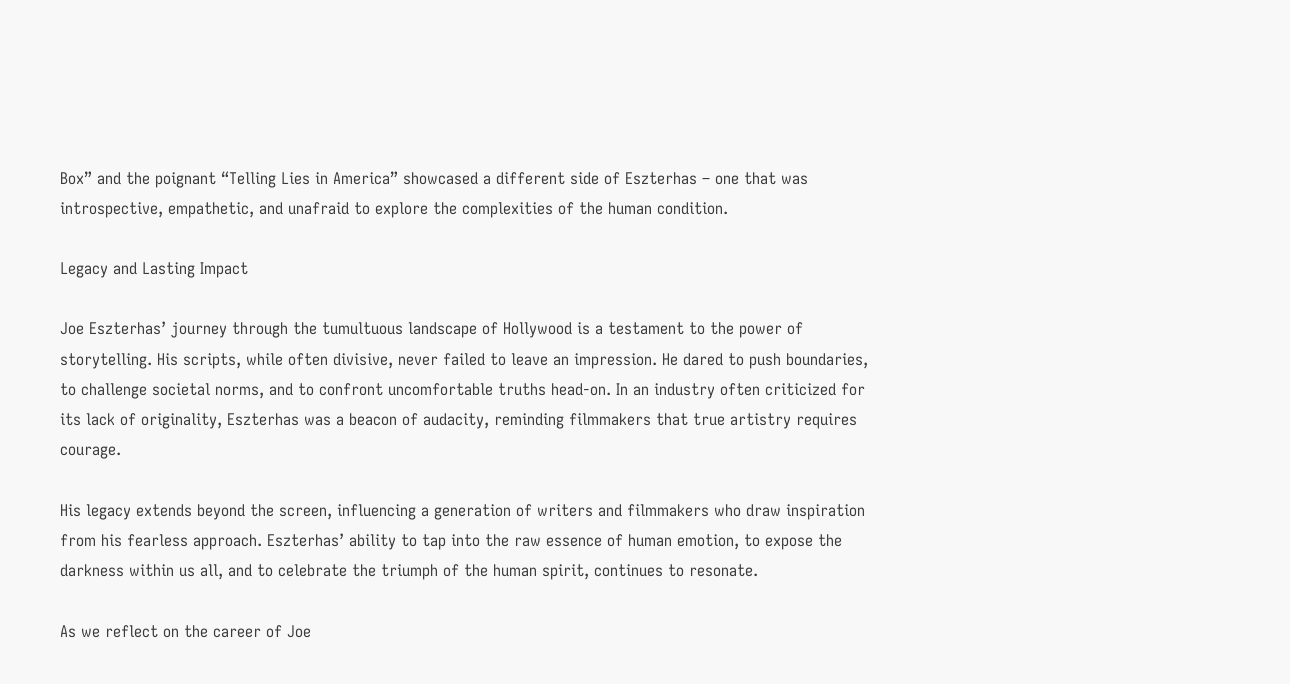Box” and the poignant “Telling Lies in America” showcased a different side of Eszterhas – one that was introspective, empathetic, and unafraid to explore the complexities of the human condition.

Legacy and Lasting Impact

Joe Eszterhas’ journey through the tumultuous landscape of Hollywood is a testament to the power of storytelling. His scripts, while often divisive, never failed to leave an impression. He dared to push boundaries, to challenge societal norms, and to confront uncomfortable truths head-on. In an industry often criticized for its lack of originality, Eszterhas was a beacon of audacity, reminding filmmakers that true artistry requires courage.

His legacy extends beyond the screen, influencing a generation of writers and filmmakers who draw inspiration from his fearless approach. Eszterhas’ ability to tap into the raw essence of human emotion, to expose the darkness within us all, and to celebrate the triumph of the human spirit, continues to resonate.

As we reflect on the career of Joe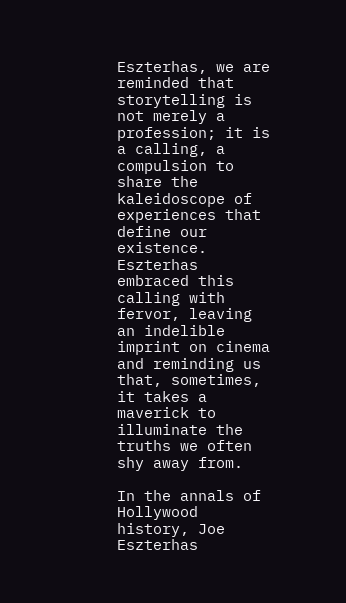Eszterhas, we are reminded that storytelling is not merely a profession; it is a calling, a compulsion to share the kaleidoscope of experiences that define our existence. Eszterhas embraced this calling with fervor, leaving an indelible imprint on cinema and reminding us that, sometimes, it takes a maverick to illuminate the truths we often shy away from.

In the annals of Hollywood history, Joe Eszterhas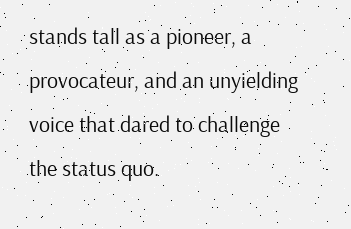stands tall as a pioneer, a provocateur, and an unyielding voice that dared to challenge the status quo.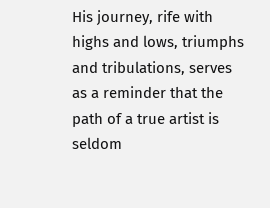His journey, rife with highs and lows, triumphs and tribulations, serves as a reminder that the path of a true artist is seldom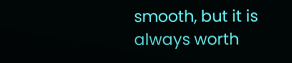smooth, but it is always worth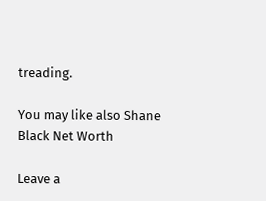treading.

You may like also Shane Black Net Worth

Leave a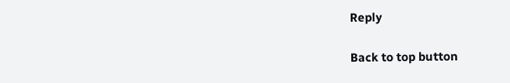Reply

Back to top button